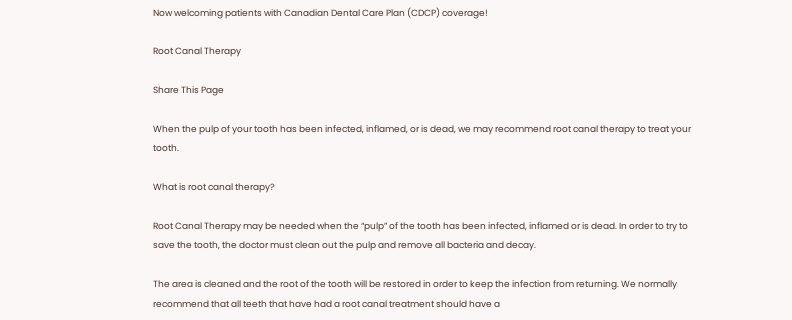Now welcoming patients with Canadian Dental Care Plan (CDCP) coverage!

Root Canal Therapy

Share This Page

When the pulp of your tooth has been infected, inflamed, or is dead, we may recommend root canal therapy to treat your tooth.

What is root canal therapy?

Root Canal Therapy may be needed when the “pulp” of the tooth has been infected, inflamed or is dead. In order to try to save the tooth, the doctor must clean out the pulp and remove all bacteria and decay.

The area is cleaned and the root of the tooth will be restored in order to keep the infection from returning. We normally recommend that all teeth that have had a root canal treatment should have a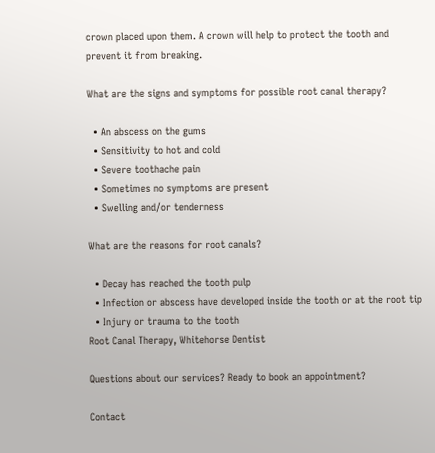crown placed upon them. A crown will help to protect the tooth and prevent it from breaking.

What are the signs and symptoms for possible root canal therapy?

  • An abscess on the gums
  • Sensitivity to hot and cold
  • Severe toothache pain
  • Sometimes no symptoms are present
  • Swelling and/or tenderness

What are the reasons for root canals?

  • Decay has reached the tooth pulp
  • Infection or abscess have developed inside the tooth or at the root tip
  • Injury or trauma to the tooth
Root Canal Therapy, Whitehorse Dentist

Questions about our services? Ready to book an appointment?

Contact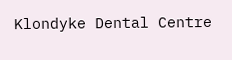Klondyke Dental Centre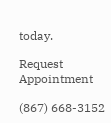today.

Request Appointment

(867) 668-3152